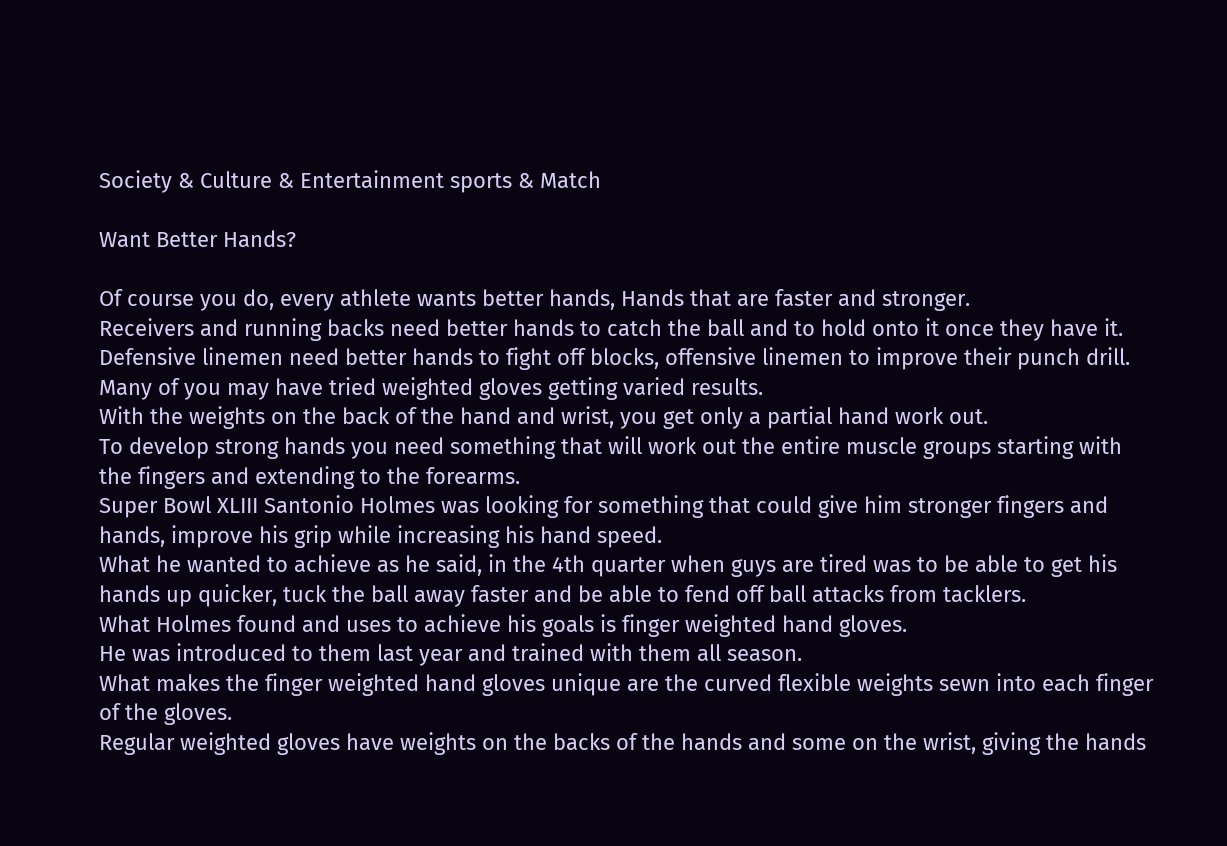Society & Culture & Entertainment sports & Match

Want Better Hands?

Of course you do, every athlete wants better hands, Hands that are faster and stronger.
Receivers and running backs need better hands to catch the ball and to hold onto it once they have it.
Defensive linemen need better hands to fight off blocks, offensive linemen to improve their punch drill.
Many of you may have tried weighted gloves getting varied results.
With the weights on the back of the hand and wrist, you get only a partial hand work out.
To develop strong hands you need something that will work out the entire muscle groups starting with the fingers and extending to the forearms.
Super Bowl XLIII Santonio Holmes was looking for something that could give him stronger fingers and hands, improve his grip while increasing his hand speed.
What he wanted to achieve as he said, in the 4th quarter when guys are tired was to be able to get his hands up quicker, tuck the ball away faster and be able to fend off ball attacks from tacklers.
What Holmes found and uses to achieve his goals is finger weighted hand gloves.
He was introduced to them last year and trained with them all season.
What makes the finger weighted hand gloves unique are the curved flexible weights sewn into each finger of the gloves.
Regular weighted gloves have weights on the backs of the hands and some on the wrist, giving the hands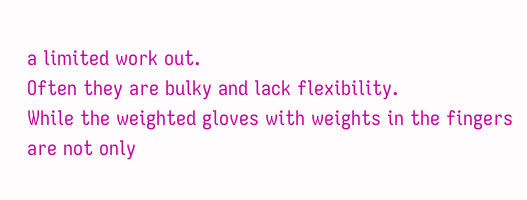a limited work out.
Often they are bulky and lack flexibility.
While the weighted gloves with weights in the fingers are not only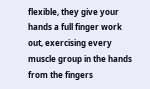flexible, they give your hands a full finger work out, exercising every muscle group in the hands from the fingers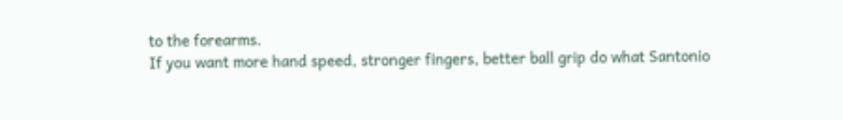to the forearms.
If you want more hand speed, stronger fingers, better ball grip do what Santonio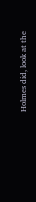Holmes did, look at the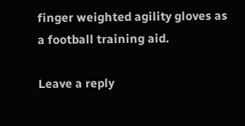finger weighted agility gloves as a football training aid.

Leave a reply